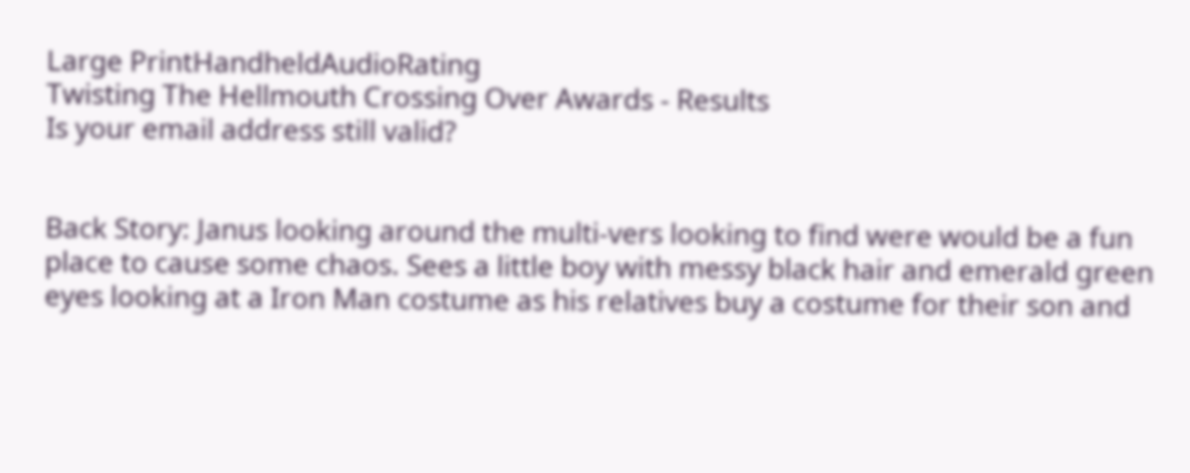Large PrintHandheldAudioRating
Twisting The Hellmouth Crossing Over Awards - Results
Is your email address still valid?


Back Story: Janus looking around the multi-vers looking to find were would be a fun place to cause some chaos. Sees a little boy with messy black hair and emerald green eyes looking at a Iron Man costume as his relatives buy a costume for their son and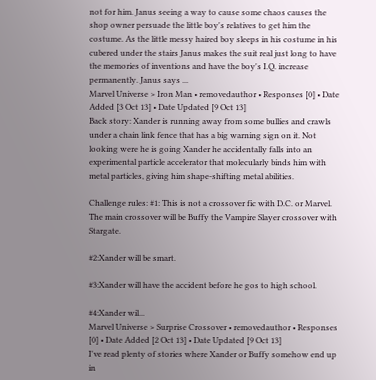not for him. Janus seeing a way to cause some chaos causes the shop owner persuade the little boy's relatives to get him the costume. As the little messy haired boy sleeps in his costume in his cubered under the stairs Janus makes the suit real just long to have the memories of inventions and have the boy's I.Q. increase permanently. Janus says ...
Marvel Universe > Iron Man • removedauthor • Responses [0] • Date Added [3 Oct 13] • Date Updated [9 Oct 13]
Back story: Xander is running away from some bullies and crawls under a chain link fence that has a big warning sign on it. Not looking were he is going Xander he accidentally falls into an experimental particle accelerator that molecularly binds him with metal particles, giving him shape-shifting metal abilities.

Challenge rules: #1: This is not a crossover fic with D.C. or Marvel. The main crossover will be Buffy the Vampire Slayer crossover with Stargate.

#2:Xander will be smart.

#3:Xander will have the accident before he gos to high school.

#4:Xander wil...
Marvel Universe > Surprise Crossover • removedauthor • Responses [0] • Date Added [2 Oct 13] • Date Updated [9 Oct 13]
I've read plenty of stories where Xander or Buffy somehow end up in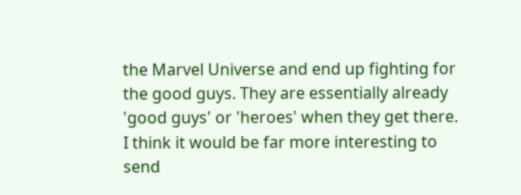the Marvel Universe and end up fighting for the good guys. They are essentially already 'good guys' or 'heroes' when they get there. I think it would be far more interesting to send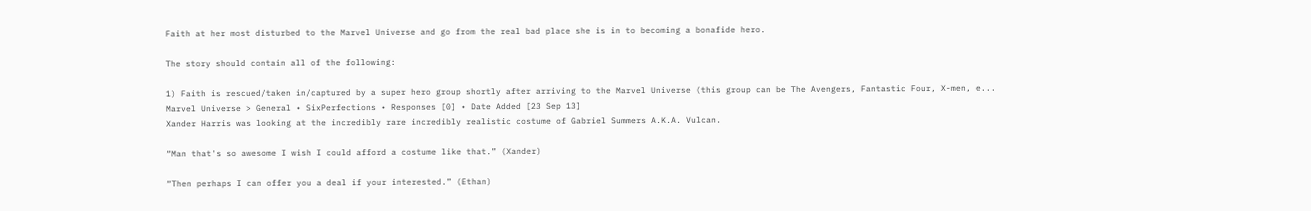Faith at her most disturbed to the Marvel Universe and go from the real bad place she is in to becoming a bonafide hero.

The story should contain all of the following:

1) Faith is rescued/taken in/captured by a super hero group shortly after arriving to the Marvel Universe (this group can be The Avengers, Fantastic Four, X-men, e...
Marvel Universe > General • SixPerfections • Responses [0] • Date Added [23 Sep 13]
Xander Harris was looking at the incredibly rare incredibly realistic costume of Gabriel Summers A.K.A. Vulcan.

“Man that's so awesome I wish I could afford a costume like that.” (Xander)

“Then perhaps I can offer you a deal if your interested.” (Ethan)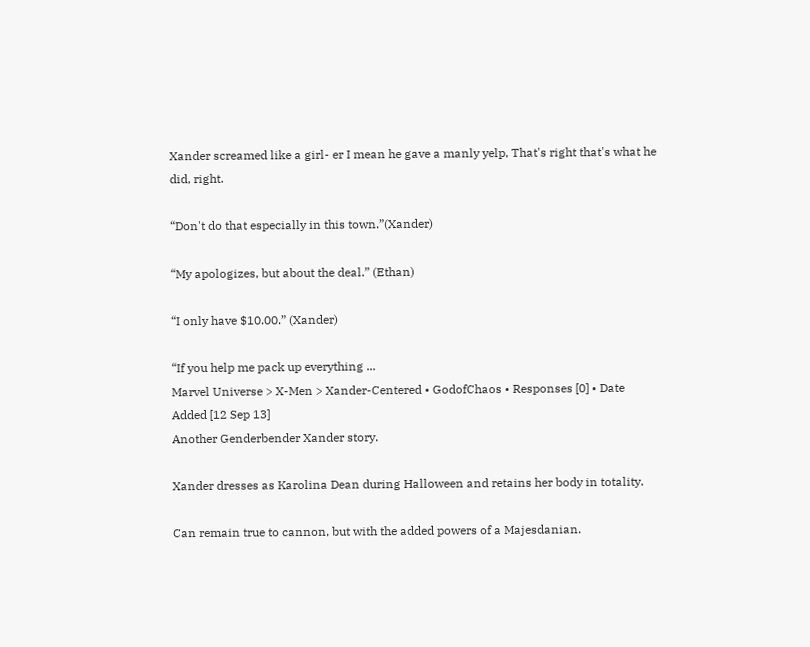Xander screamed like a girl- er I mean he gave a manly yelp, That's right that's what he did, right.

“Don't do that especially in this town.”(Xander)

“My apologizes, but about the deal.” (Ethan)

“I only have $10.00.” (Xander)

“If you help me pack up everything ...
Marvel Universe > X-Men > Xander-Centered • GodofChaos • Responses [0] • Date Added [12 Sep 13]
Another Genderbender Xander story.

Xander dresses as Karolina Dean during Halloween and retains her body in totality.

Can remain true to cannon, but with the added powers of a Majesdanian.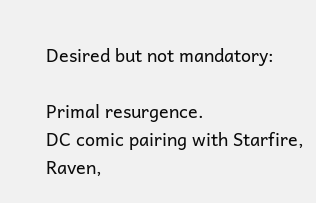Desired but not mandatory:

Primal resurgence.
DC comic pairing with Starfire, Raven,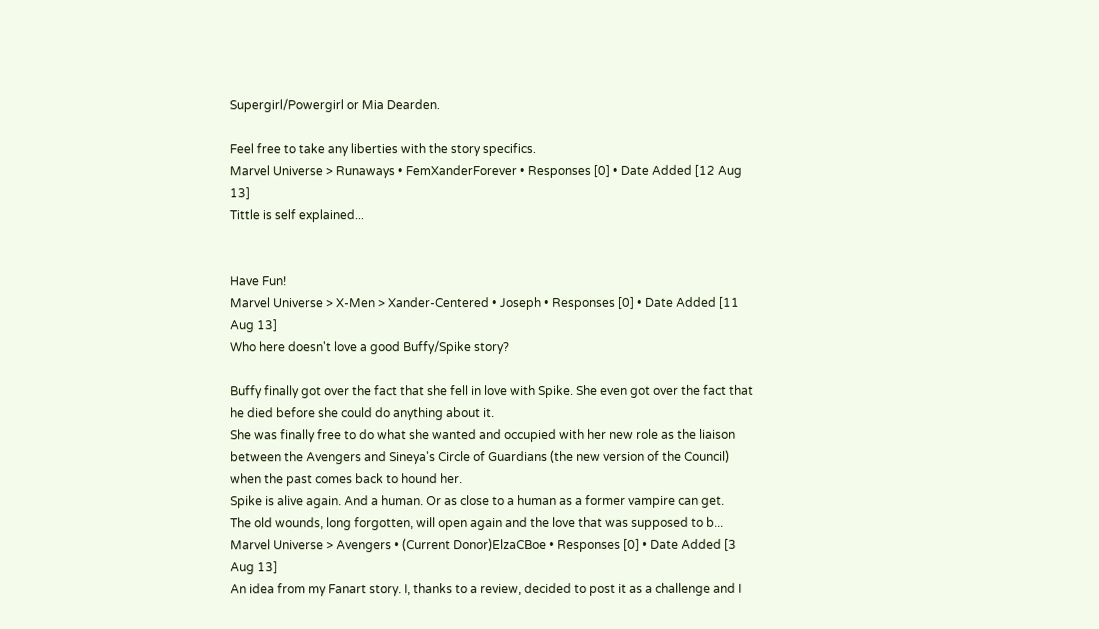Supergirl/Powergirl or Mia Dearden.

Feel free to take any liberties with the story specifics.
Marvel Universe > Runaways • FemXanderForever • Responses [0] • Date Added [12 Aug 13]
Tittle is self explained...


Have Fun!
Marvel Universe > X-Men > Xander-Centered • Joseph • Responses [0] • Date Added [11 Aug 13]
Who here doesn't love a good Buffy/Spike story?

Buffy finally got over the fact that she fell in love with Spike. She even got over the fact that he died before she could do anything about it.
She was finally free to do what she wanted and occupied with her new role as the liaison between the Avengers and Sineya's Circle of Guardians (the new version of the Council) when the past comes back to hound her.
Spike is alive again. And a human. Or as close to a human as a former vampire can get.
The old wounds, long forgotten, will open again and the love that was supposed to b...
Marvel Universe > Avengers • (Current Donor)ElzaCBoe • Responses [0] • Date Added [3 Aug 13]
An idea from my Fanart story. I, thanks to a review, decided to post it as a challenge and I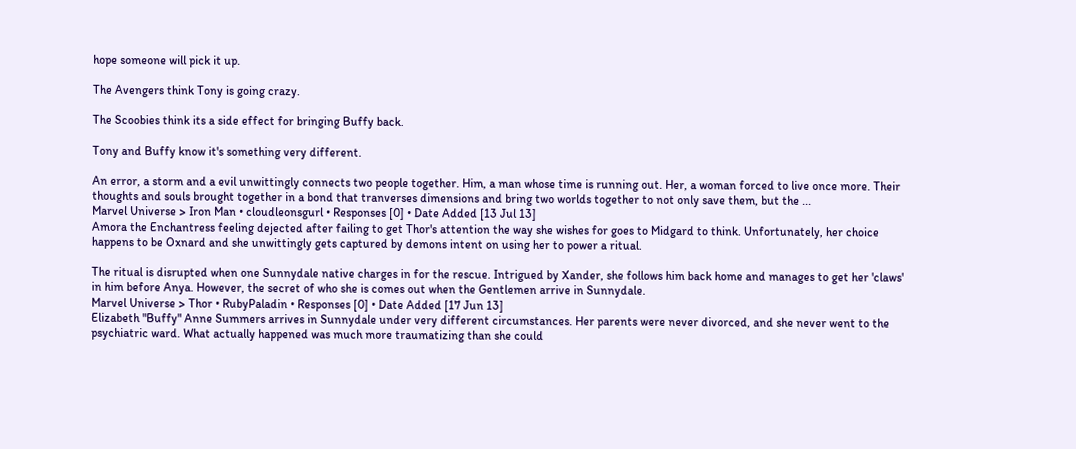hope someone will pick it up.

The Avengers think Tony is going crazy.

The Scoobies think its a side effect for bringing Buffy back.

Tony and Buffy know it's something very different.

An error, a storm and a evil unwittingly connects two people together. Him, a man whose time is running out. Her, a woman forced to live once more. Their thoughts and souls brought together in a bond that tranverses dimensions and bring two worlds together to not only save them, but the ...
Marvel Universe > Iron Man • cloudleonsgurl • Responses [0] • Date Added [13 Jul 13]
Amora the Enchantress feeling dejected after failing to get Thor's attention the way she wishes for goes to Midgard to think. Unfortunately, her choice happens to be Oxnard and she unwittingly gets captured by demons intent on using her to power a ritual.

The ritual is disrupted when one Sunnydale native charges in for the rescue. Intrigued by Xander, she follows him back home and manages to get her 'claws' in him before Anya. However, the secret of who she is comes out when the Gentlemen arrive in Sunnydale.
Marvel Universe > Thor • RubyPaladin • Responses [0] • Date Added [17 Jun 13]
Elizabeth "Buffy" Anne Summers arrives in Sunnydale under very different circumstances. Her parents were never divorced, and she never went to the psychiatric ward. What actually happened was much more traumatizing than she could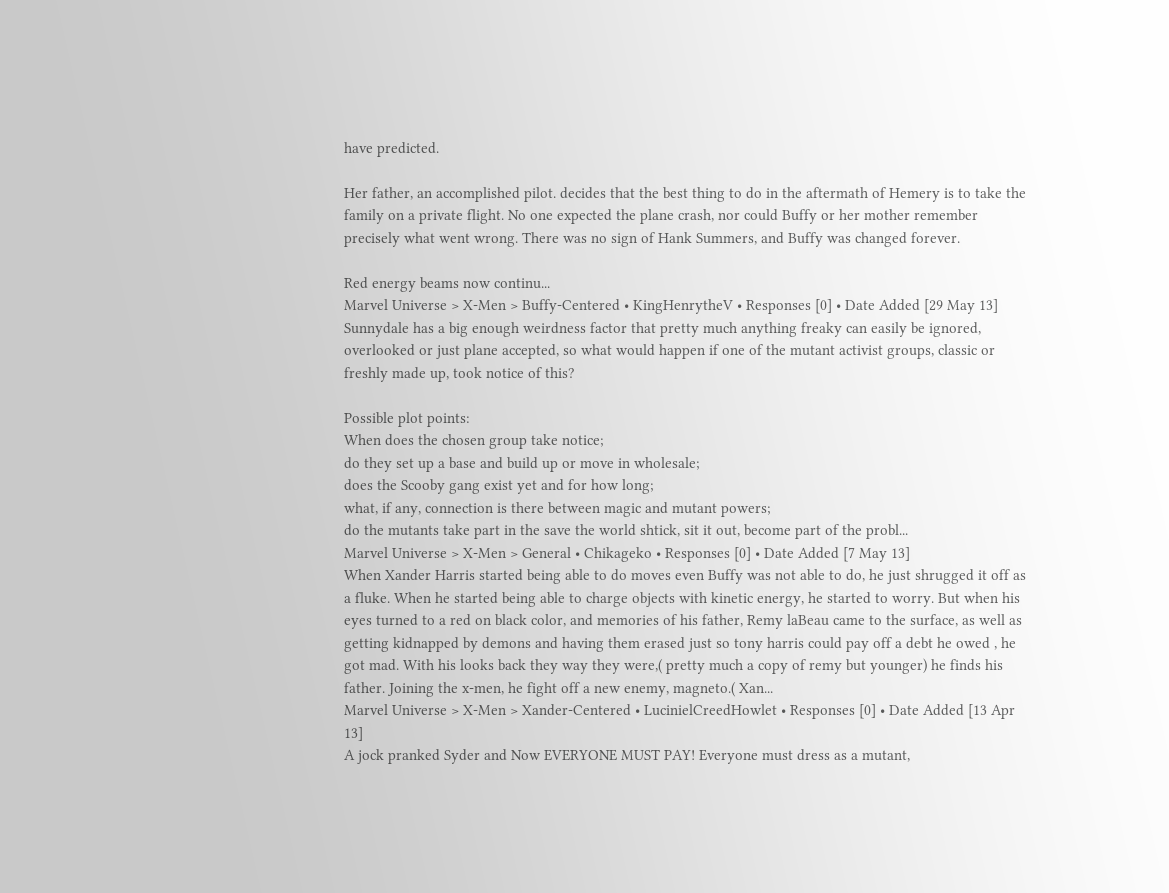have predicted.

Her father, an accomplished pilot. decides that the best thing to do in the aftermath of Hemery is to take the family on a private flight. No one expected the plane crash, nor could Buffy or her mother remember precisely what went wrong. There was no sign of Hank Summers, and Buffy was changed forever.

Red energy beams now continu...
Marvel Universe > X-Men > Buffy-Centered • KingHenrytheV • Responses [0] • Date Added [29 May 13]
Sunnydale has a big enough weirdness factor that pretty much anything freaky can easily be ignored, overlooked or just plane accepted, so what would happen if one of the mutant activist groups, classic or freshly made up, took notice of this?

Possible plot points:
When does the chosen group take notice;
do they set up a base and build up or move in wholesale;
does the Scooby gang exist yet and for how long;
what, if any, connection is there between magic and mutant powers;
do the mutants take part in the save the world shtick, sit it out, become part of the probl...
Marvel Universe > X-Men > General • Chikageko • Responses [0] • Date Added [7 May 13]
When Xander Harris started being able to do moves even Buffy was not able to do, he just shrugged it off as a fluke. When he started being able to charge objects with kinetic energy, he started to worry. But when his eyes turned to a red on black color, and memories of his father, Remy laBeau came to the surface, as well as getting kidnapped by demons and having them erased just so tony harris could pay off a debt he owed , he got mad. With his looks back they way they were,( pretty much a copy of remy but younger) he finds his father. Joining the x-men, he fight off a new enemy, magneto.( Xan...
Marvel Universe > X-Men > Xander-Centered • LucinielCreedHowlet • Responses [0] • Date Added [13 Apr 13]
A jock pranked Syder and Now EVERYONE MUST PAY! Everyone must dress as a mutant,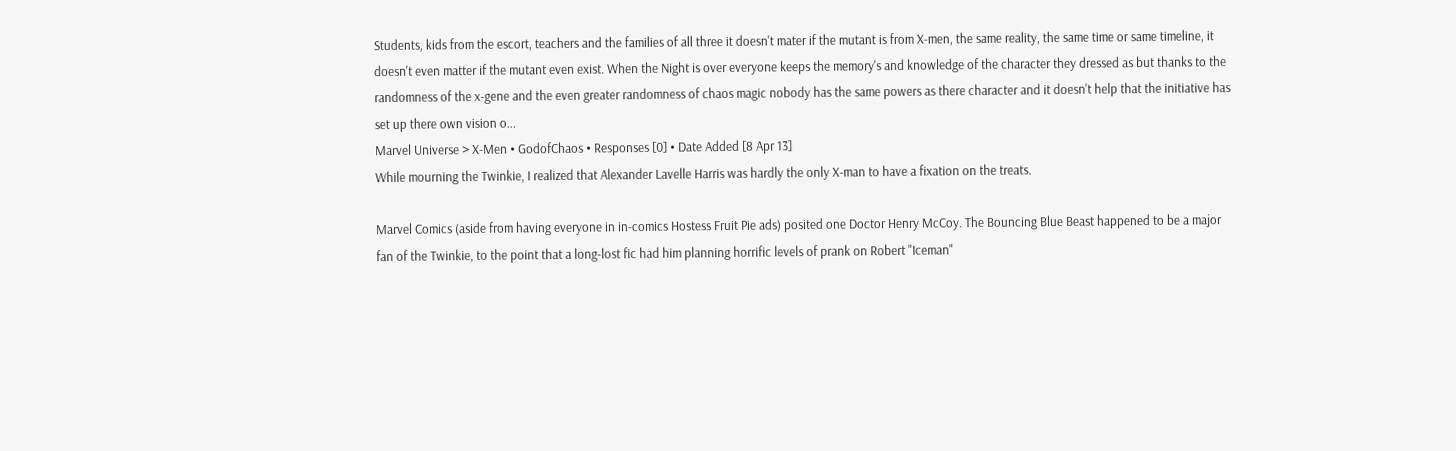Students, kids from the escort, teachers and the families of all three it doesn't mater if the mutant is from X-men, the same reality, the same time or same timeline, it doesn't even matter if the mutant even exist. When the Night is over everyone keeps the memory's and knowledge of the character they dressed as but thanks to the randomness of the x-gene and the even greater randomness of chaos magic nobody has the same powers as there character and it doesn't help that the initiative has set up there own vision o...
Marvel Universe > X-Men • GodofChaos • Responses [0] • Date Added [8 Apr 13]
While mourning the Twinkie, I realized that Alexander Lavelle Harris was hardly the only X-man to have a fixation on the treats.

Marvel Comics (aside from having everyone in in-comics Hostess Fruit Pie ads) posited one Doctor Henry McCoy. The Bouncing Blue Beast happened to be a major fan of the Twinkie, to the point that a long-lost fic had him planning horrific levels of prank on Robert "Iceman"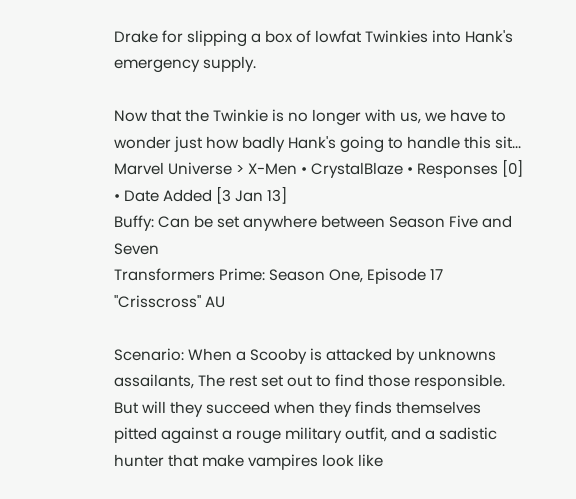Drake for slipping a box of lowfat Twinkies into Hank's emergency supply.

Now that the Twinkie is no longer with us, we have to wonder just how badly Hank's going to handle this sit...
Marvel Universe > X-Men • CrystalBlaze • Responses [0] • Date Added [3 Jan 13]
Buffy: Can be set anywhere between Season Five and Seven
Transformers Prime: Season One, Episode 17 "Crisscross" AU

Scenario: When a Scooby is attacked by unknowns assailants, The rest set out to find those responsible. But will they succeed when they finds themselves pitted against a rouge military outfit, and a sadistic hunter that make vampires look like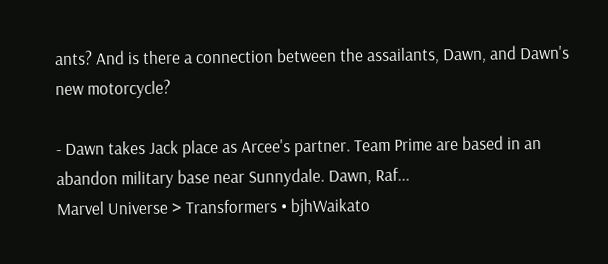ants? And is there a connection between the assailants, Dawn, and Dawn's new motorcycle?

- Dawn takes Jack place as Arcee's partner. Team Prime are based in an abandon military base near Sunnydale. Dawn, Raf...
Marvel Universe > Transformers • bjhWaikato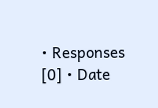• Responses [0] • Date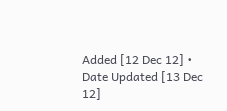Added [12 Dec 12] • Date Updated [13 Dec 12]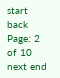start back Page: 2 of 10 next end